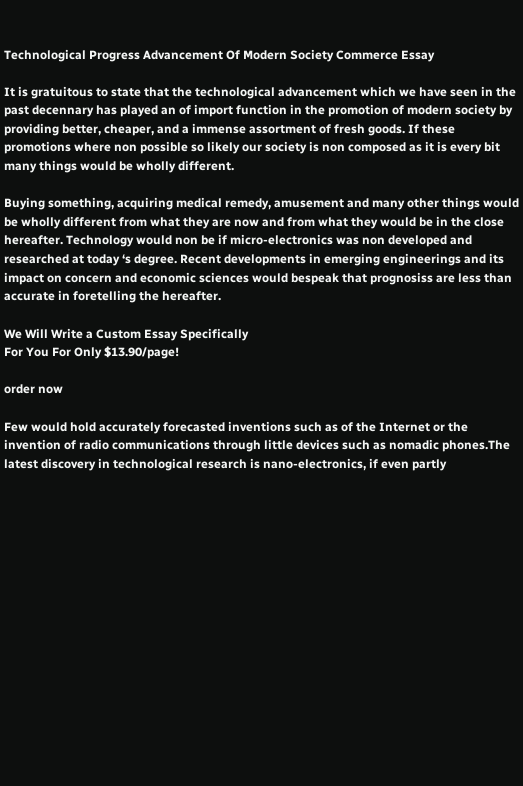Technological Progress Advancement Of Modern Society Commerce Essay

It is gratuitous to state that the technological advancement which we have seen in the past decennary has played an of import function in the promotion of modern society by providing better, cheaper, and a immense assortment of fresh goods. If these promotions where non possible so likely our society is non composed as it is every bit many things would be wholly different.

Buying something, acquiring medical remedy, amusement and many other things would be wholly different from what they are now and from what they would be in the close hereafter. Technology would non be if micro-electronics was non developed and researched at today ‘s degree. Recent developments in emerging engineerings and its impact on concern and economic sciences would bespeak that prognosiss are less than accurate in foretelling the hereafter.

We Will Write a Custom Essay Specifically
For You For Only $13.90/page!

order now

Few would hold accurately forecasted inventions such as of the Internet or the invention of radio communications through little devices such as nomadic phones.The latest discovery in technological research is nano-electronics, if even partly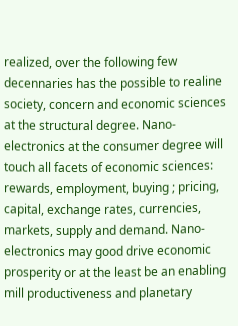realized, over the following few decennaries has the possible to realine society, concern and economic sciences at the structural degree. Nano-electronics at the consumer degree will touch all facets of economic sciences: rewards, employment, buying ; pricing, capital, exchange rates, currencies, markets, supply and demand. Nano-electronics may good drive economic prosperity or at the least be an enabling mill productiveness and planetary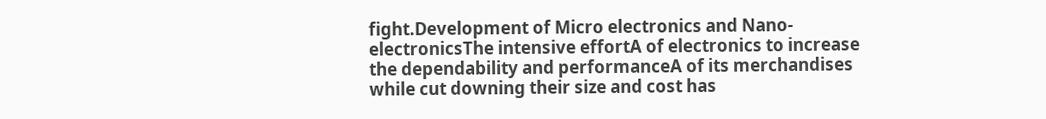fight.Development of Micro electronics and Nano-electronicsThe intensive effortA of electronics to increase the dependability and performanceA of its merchandises while cut downing their size and cost has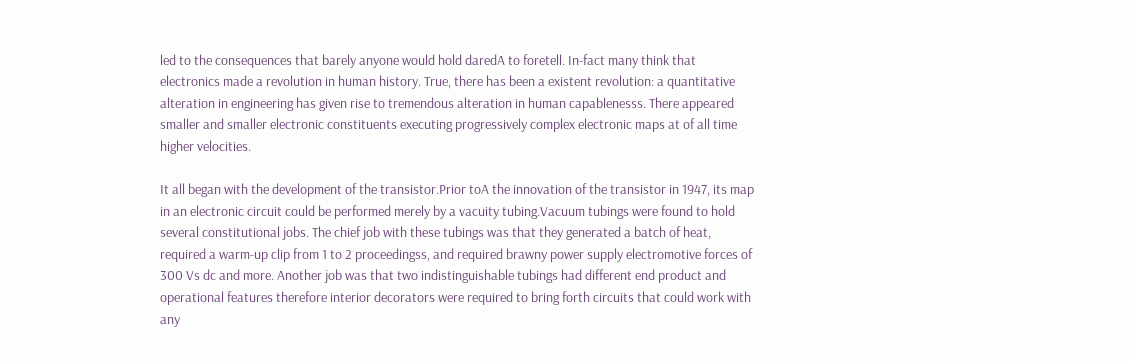led to the consequences that barely anyone would hold daredA to foretell. In-fact many think that electronics made a revolution in human history. True, there has been a existent revolution: a quantitative alteration in engineering has given rise to tremendous alteration in human capablenesss. There appeared smaller and smaller electronic constituents executing progressively complex electronic maps at of all time higher velocities.

It all began with the development of the transistor.Prior toA the innovation of the transistor in 1947, its map in an electronic circuit could be performed merely by a vacuity tubing.Vacuum tubings were found to hold several constitutional jobs. The chief job with these tubings was that they generated a batch of heat, required a warm-up clip from 1 to 2 proceedingss, and required brawny power supply electromotive forces of 300 Vs dc and more. Another job was that two indistinguishable tubings had different end product and operational features therefore interior decorators were required to bring forth circuits that could work with any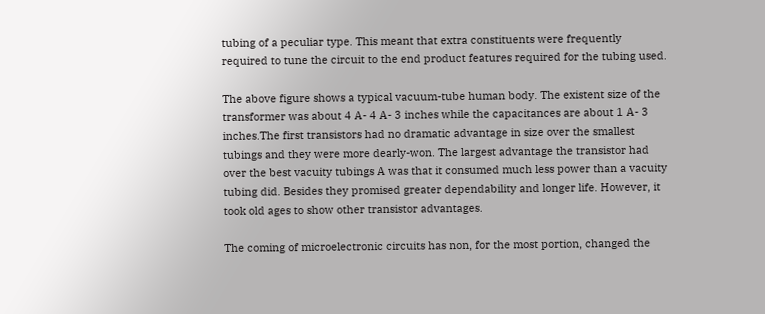tubing of a peculiar type. This meant that extra constituents were frequently required to tune the circuit to the end product features required for the tubing used.

The above figure shows a typical vacuum-tube human body. The existent size of the transformer was about 4 A- 4 A- 3 inches while the capacitances are about 1 A- 3 inches.The first transistors had no dramatic advantage in size over the smallest tubings and they were more dearly-won. The largest advantage the transistor had over the best vacuity tubings A was that it consumed much less power than a vacuity tubing did. Besides they promised greater dependability and longer life. However, it took old ages to show other transistor advantages.

The coming of microelectronic circuits has non, for the most portion, changed the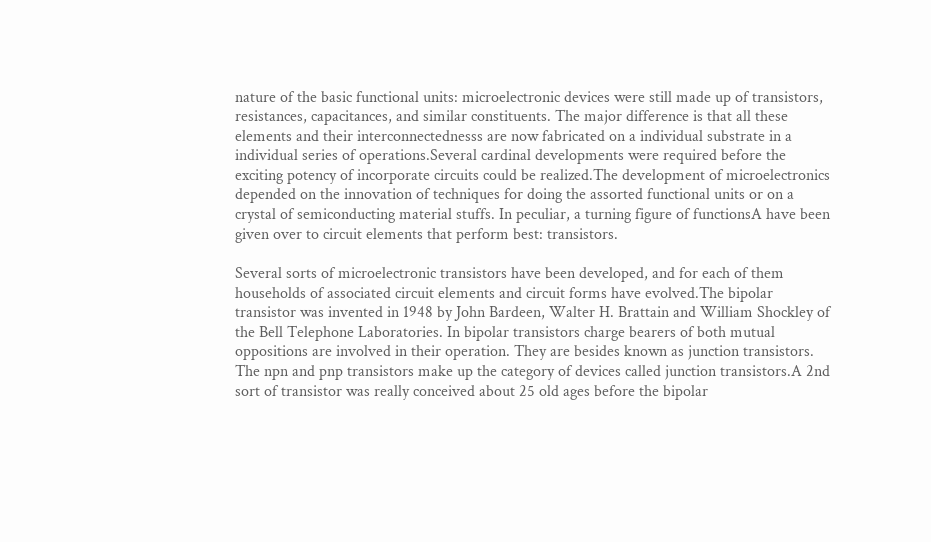nature of the basic functional units: microelectronic devices were still made up of transistors, resistances, capacitances, and similar constituents. The major difference is that all these elements and their interconnectednesss are now fabricated on a individual substrate in a individual series of operations.Several cardinal developments were required before the exciting potency of incorporate circuits could be realized.The development of microelectronics depended on the innovation of techniques for doing the assorted functional units or on a crystal of semiconducting material stuffs. In peculiar, a turning figure of functionsA have been given over to circuit elements that perform best: transistors.

Several sorts of microelectronic transistors have been developed, and for each of them households of associated circuit elements and circuit forms have evolved.The bipolar transistor was invented in 1948 by John Bardeen, Walter H. Brattain and William Shockley of the Bell Telephone Laboratories. In bipolar transistors charge bearers of both mutual oppositions are involved in their operation. They are besides known as junction transistors. The npn and pnp transistors make up the category of devices called junction transistors.A 2nd sort of transistor was really conceived about 25 old ages before the bipolar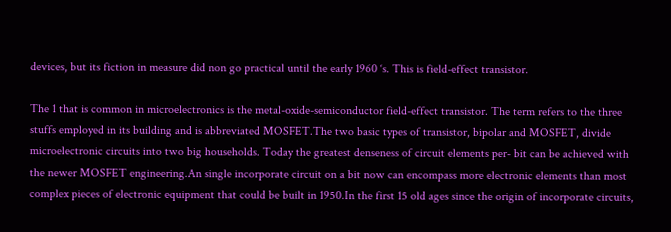devices, but its fiction in measure did non go practical until the early 1960 ‘s. This is field-effect transistor.

The 1 that is common in microelectronics is the metal-oxide-semiconductor field-effect transistor. The term refers to the three stuffs employed in its building and is abbreviated MOSFET.The two basic types of transistor, bipolar and MOSFET, divide microelectronic circuits into two big households. Today the greatest denseness of circuit elements per- bit can be achieved with the newer MOSFET engineering.An single incorporate circuit on a bit now can encompass more electronic elements than most complex pieces of electronic equipment that could be built in 1950.In the first 15 old ages since the origin of incorporate circuits,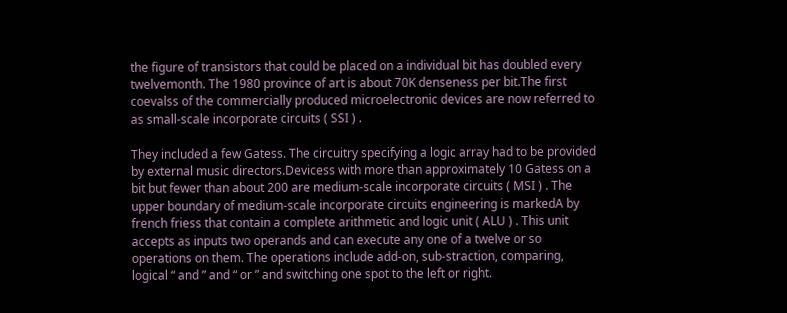the figure of transistors that could be placed on a individual bit has doubled every twelvemonth. The 1980 province of art is about 70K denseness per bit.The first coevalss of the commercially produced microelectronic devices are now referred to as small-scale incorporate circuits ( SSI ) .

They included a few Gatess. The circuitry specifying a logic array had to be provided by external music directors.Devicess with more than approximately 10 Gatess on a bit but fewer than about 200 are medium-scale incorporate circuits ( MSI ) . The upper boundary of medium-scale incorporate circuits engineering is markedA by french friess that contain a complete arithmetic and logic unit ( ALU ) . This unit accepts as inputs two operands and can execute any one of a twelve or so operations on them. The operations include add-on, sub-straction, comparing, logical “ and ” and “ or ” and switching one spot to the left or right.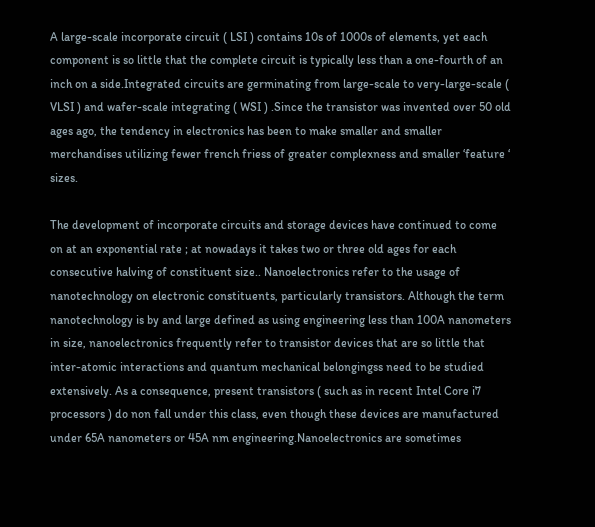A large-scale incorporate circuit ( LSI ) contains 10s of 1000s of elements, yet each component is so little that the complete circuit is typically less than a one-fourth of an inch on a side.Integrated circuits are germinating from large-scale to very-large-scale ( VLSI ) and wafer-scale integrating ( WSI ) .Since the transistor was invented over 50 old ages ago, the tendency in electronics has been to make smaller and smaller merchandises utilizing fewer french friess of greater complexness and smaller ‘feature ‘ sizes.

The development of incorporate circuits and storage devices have continued to come on at an exponential rate ; at nowadays it takes two or three old ages for each consecutive halving of constituent size.. Nanoelectronics refer to the usage of nanotechnology on electronic constituents, particularly transistors. Although the term nanotechnology is by and large defined as using engineering less than 100A nanometers in size, nanoelectronics frequently refer to transistor devices that are so little that inter-atomic interactions and quantum mechanical belongingss need to be studied extensively. As a consequence, present transistors ( such as in recent Intel Core i7 processors ) do non fall under this class, even though these devices are manufactured under 65A nanometers or 45A nm engineering.Nanoelectronics are sometimes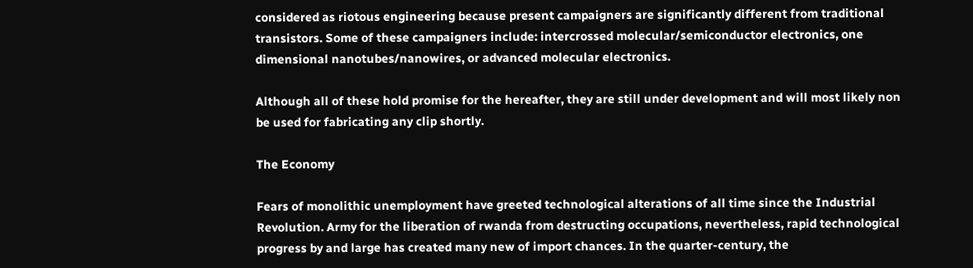considered as riotous engineering because present campaigners are significantly different from traditional transistors. Some of these campaigners include: intercrossed molecular/semiconductor electronics, one dimensional nanotubes/nanowires, or advanced molecular electronics.

Although all of these hold promise for the hereafter, they are still under development and will most likely non be used for fabricating any clip shortly.

The Economy

Fears of monolithic unemployment have greeted technological alterations of all time since the Industrial Revolution. Army for the liberation of rwanda from destructing occupations, nevertheless, rapid technological progress by and large has created many new of import chances. In the quarter-century, the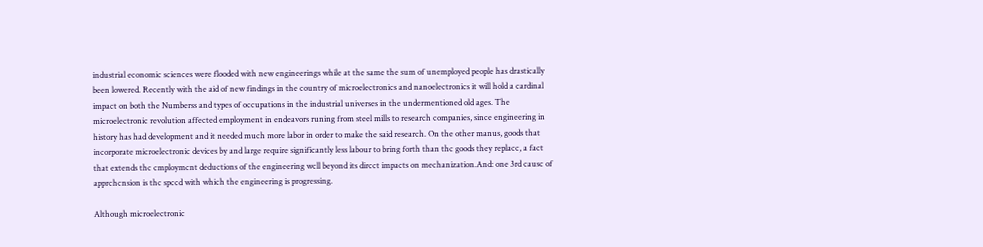industrial economic sciences were flooded with new engineerings while at the same the sum of unemployed people has drastically been lowered. Recently with the aid of new findings in the country of microelectronics and nanoelectronics it will hold a cardinal impact on both the Numberss and types of occupations in the industrial universes in the undermentioned old ages. The microelectronic revolution affected employment in endeavors runing from steel mills to research companies, since engineering in history has had development and it needed much more labor in order to make the said research. On the other manus, goods that incorporate microelectronic devices by and large require significantly less labour to bring forth than thc goods they replacc, a fact that extends thc cmploymcnt deductions of the engineering wcll beyond its dircct impacts on mechanization.And: one 3rd causc of apprchcnsion is thc spccd with which the engineering is progressing.

Although microelectronic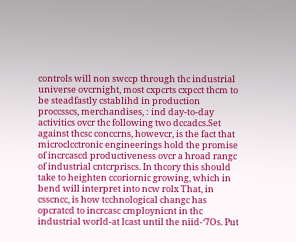controls will non swccp through thc industrial universe ovcrnight, most cxpcrts cxpcct thcm to be steadfastly cstablihd in production proccsscs, merchandises, : ind day-to-day activitics ovcr thc following two dccadcs.Set against thcsc conccrns, howevcr, is the fact that microclcctronic engineerings hold the promise of incrcascd productiveness ovcr a hroad rangc of industrial cntcrpriscs. In thcory this should take to heighten ccoriornic growing, which in bend will interpret into ncw rolx That, in csscncc, is how tcchnological changc has opcratcd to incrcasc cmploynicnt in thc industrial world-at lcast until the niid-‘7Os. Put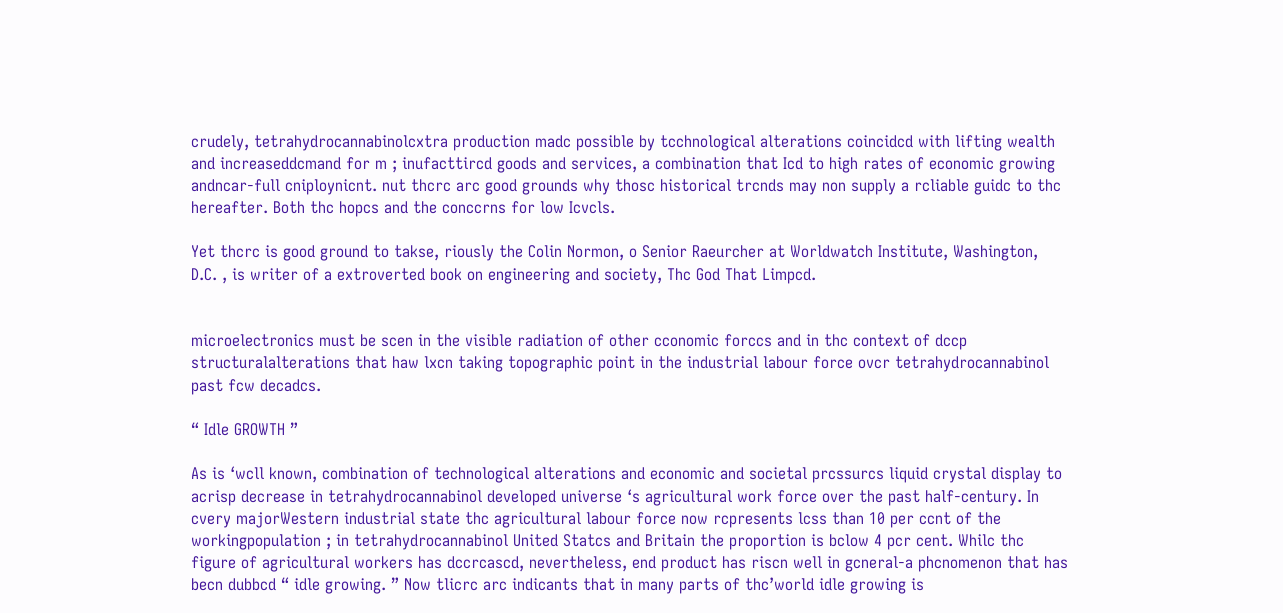crudely, tetrahydrocannabinolcxtra production madc possible by tcchnological alterations coincidcd with lifting wealth and increaseddcmand for m ; inufacttircd goods and services, a combination that Icd to high rates of economic growing andncar-full cniploynicnt. nut thcrc arc good grounds why thosc historical trcnds may non supply a rcliable guidc to thc hereafter. Both thc hopcs and the conccrns for low Icvcls.

Yet thcrc is good ground to takse, riously the Colin Normon, o Senior Raeurcher at Worldwatch Institute, Washington, D.C. , is writer of a extroverted book on engineering and society, Thc God That Limpcd.


microelectronics must be scen in the visible radiation of other cconomic forccs and in thc context of dccp structuralalterations that haw lxcn taking topographic point in the industrial labour force ovcr tetrahydrocannabinol past fcw decadcs.

“ Idle GROWTH ”

As is ‘wcll known, combination of technological alterations and economic and societal prcssurcs liquid crystal display to acrisp decrease in tetrahydrocannabinol developed universe ‘s agricultural work force over the past half-century. In cvery majorWestern industrial state thc agricultural labour force now rcpresents lcss than 10 per ccnt of the workingpopulation ; in tetrahydrocannabinol United Statcs and Britain the proportion is bclow 4 pcr cent. Whilc thc figure of agricultural workers has dccrcascd, nevertheless, end product has riscn well in gcneral-a phcnomenon that has becn dubbcd “ idle growing. ” Now tlicrc arc indicants that in many parts of thc’world idle growing is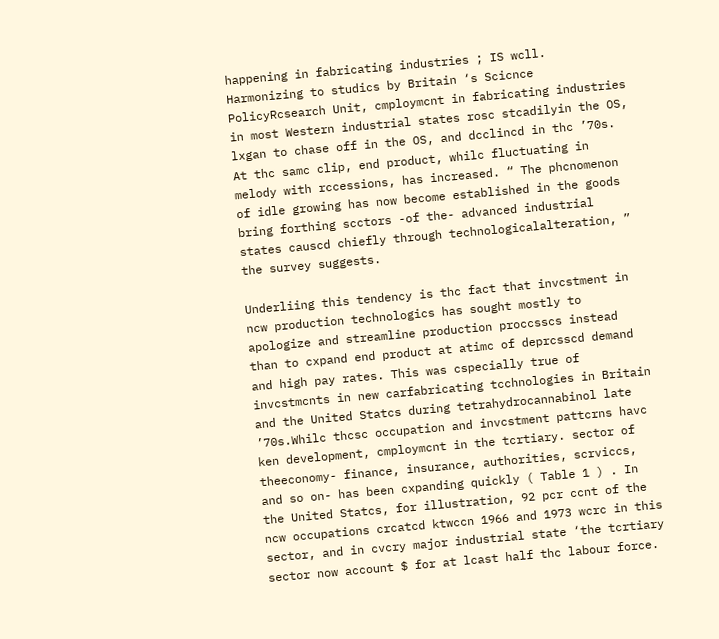happening in fabricating industries ; IS wcll. Harmonizing to studics by Britain ‘s Scicnce PolicyRcsearch Unit, cmploymcnt in fabricating industries in most Western industrial states rosc stcadilyin the OS, lxgan to chase off in the OS, and dcclincd in thc ’70s. At thc samc clip, end product, whilc fluctuating in melody with rccessions, has increased. “ The phcnomenon of idle growing has now become established in the goods bring forthing scctors -of the- advanced industrial states causcd chiefly through technologicalalteration, ” the survey suggests.

Underliing this tendency is thc fact that invcstment in ncw production technologics has sought mostly to apologize and streamline production proccsscs instead than to cxpand end product at atimc of deprcsscd demand and high pay rates. This was cspecially true of invcstmcnts in new carfabricating tcchnologies in Britain and the United Statcs during tetrahydrocannabinol late ’70s.Whilc thcsc occupation and invcstment pattcrns havc ken development, cmploymcnt in the tcrtiary. sector of theeconomy- finance, insurance, authorities, scrviccs, and so on- has been cxpanding quickly ( Table 1 ) . In the United Statcs, for illustration, 92 pcr ccnt of the ncw occupations crcatcd ktwccn 1966 and 1973 wcrc in this sector, and in cvcry major industrial state ‘the tcrtiary sector now account $ for at lcast half thc labour force.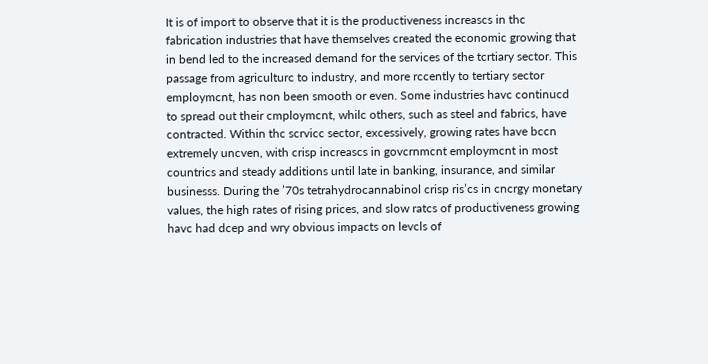It is of import to observe that it is the productiveness increascs in thc fabrication industries that have themselves created the economic growing that in bend led to the increased demand for the services of the tcrtiary sector. This passage from agriculturc to industry, and more rccently to tertiary sector employmcnt, has non been smooth or even. Some industries havc continucd to spread out their cmploymcnt, whilc others, such as steel and fabrics, have contracted. Within thc scrvicc sector, excessively, growing rates have bccn extremely uncven, with crisp increascs in govcrnmcnt employmcnt in most countrics and steady additions until late in banking, insurance, and similar businesss. During the ’70s tetrahydrocannabinol crisp ris’cs in cncrgy monetary values, the high rates of rising prices, and slow ratcs of productiveness growing havc had dcep and wry obvious impacts on levcls of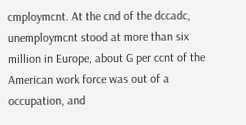cmploymcnt. At the cnd of the dccadc, unemploymcnt stood at more than six million in Europe, about G per ccnt of the American work force was out of a occupation, and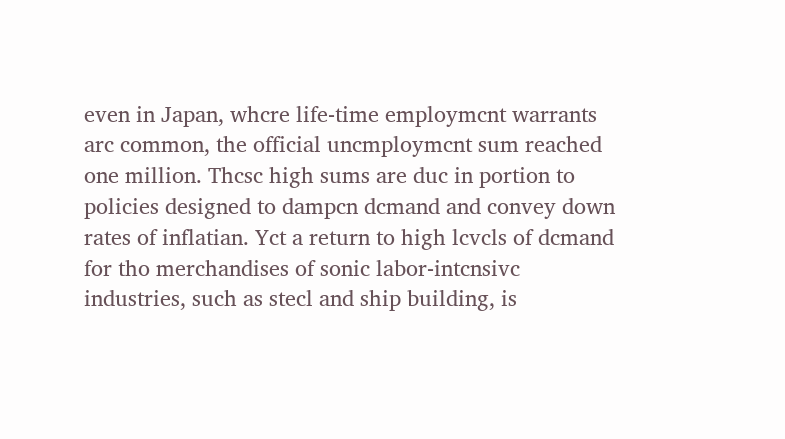even in Japan, whcre life-time employmcnt warrants arc common, the official uncmploymcnt sum reached one million. Thcsc high sums are duc in portion to policies designed to dampcn dcmand and convey down rates of inflatian. Yct a return to high lcvcls of dcmand for tho merchandises of sonic labor-intcnsivc industries, such as stecl and ship building, is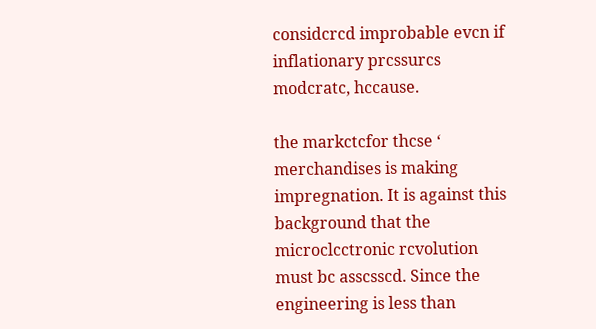considcrcd improbable evcn if inflationary prcssurcs modcratc, hccause.

the markctcfor thcse ‘ merchandises is making impregnation. It is against this background that the microclcctronic rcvolution must bc asscsscd. Since the engineering is less than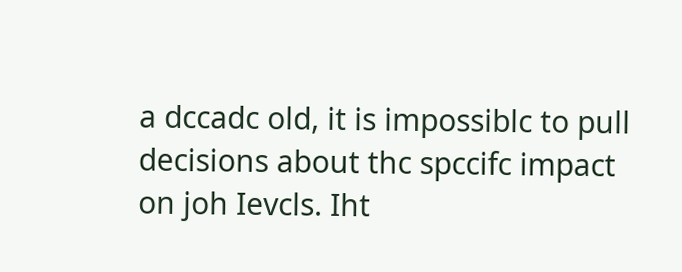a dccadc old, it is impossiblc to pull decisions about thc spccifc impact on joh Ievcls. Iht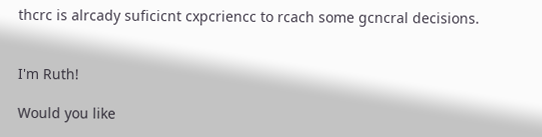thcrc is alrcady suficicnt cxpcriencc to rcach some gcncral decisions.


I'm Ruth!

Would you like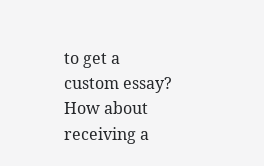to get a custom essay? How about receiving a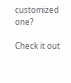customized one?

Check it out